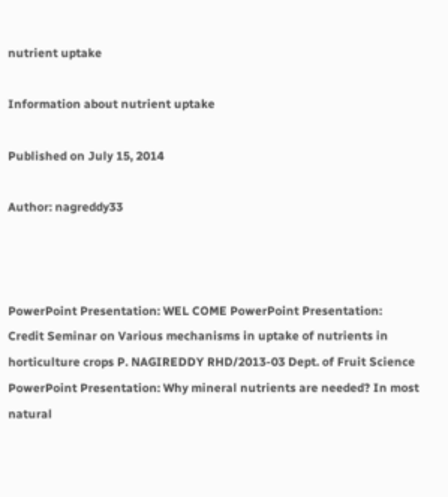nutrient uptake

Information about nutrient uptake

Published on July 15, 2014

Author: nagreddy33



PowerPoint Presentation: WEL COME PowerPoint Presentation: Credit Seminar on Various mechanisms in uptake of nutrients in horticulture crops P. NAGIREDDY RHD/2013-03 Dept. of Fruit Science PowerPoint Presentation: Why mineral nutrients are needed? In most natural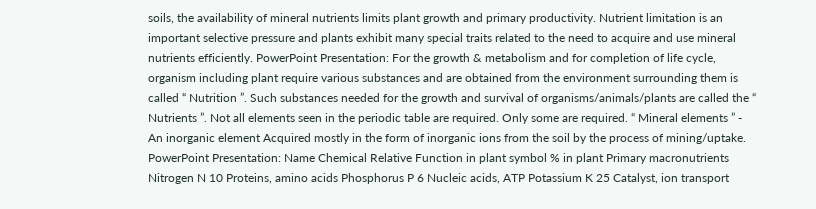soils, the availability of mineral nutrients limits plant growth and primary productivity. Nutrient limitation is an important selective pressure and plants exhibit many special traits related to the need to acquire and use mineral nutrients efficiently. PowerPoint Presentation: For the growth & metabolism and for completion of life cycle, organism including plant require various substances and are obtained from the environment surrounding them is called “ Nutrition ”. Such substances needed for the growth and survival of organisms/animals/plants are called the “ Nutrients ”. Not all elements seen in the periodic table are required. Only some are required. “ Mineral elements ” - An inorganic element Acquired mostly in the form of inorganic ions from the soil by the process of mining/uptake. PowerPoint Presentation: Name Chemical Relative Function in plant symbol % in plant Primary macronutrients Nitrogen N 10 Proteins, amino acids Phosphorus P 6 Nucleic acids, ATP Potassium K 25 Catalyst, ion transport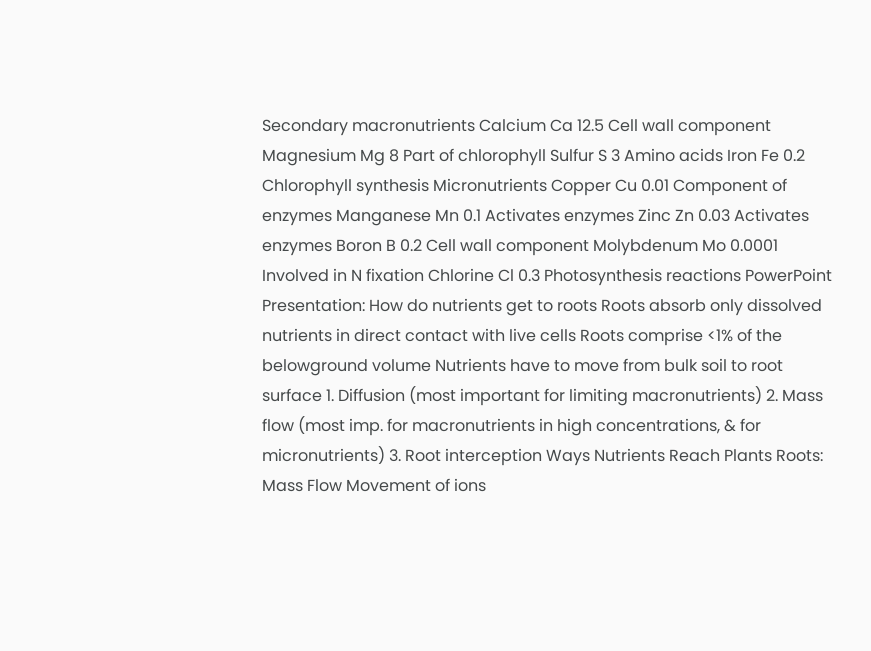Secondary macronutrients Calcium Ca 12.5 Cell wall component Magnesium Mg 8 Part of chlorophyll Sulfur S 3 Amino acids Iron Fe 0.2 Chlorophyll synthesis Micronutrients Copper Cu 0.01 Component of enzymes Manganese Mn 0.1 Activates enzymes Zinc Zn 0.03 Activates enzymes Boron B 0.2 Cell wall component Molybdenum Mo 0.0001 Involved in N fixation Chlorine Cl 0.3 Photosynthesis reactions PowerPoint Presentation: How do nutrients get to roots Roots absorb only dissolved nutrients in direct contact with live cells Roots comprise <1% of the belowground volume Nutrients have to move from bulk soil to root surface 1. Diffusion (most important for limiting macronutrients) 2. Mass flow (most imp. for macronutrients in high concentrations, & for micronutrients) 3. Root interception Ways Nutrients Reach Plants Roots: Mass Flow Movement of ions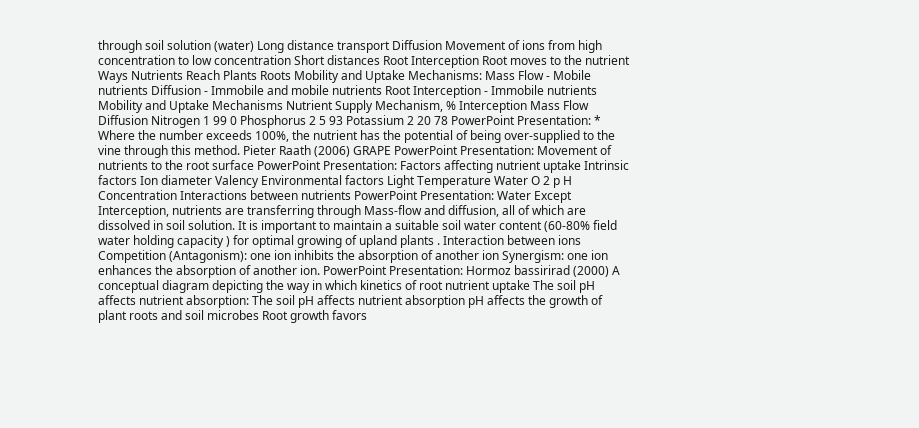through soil solution (water) Long distance transport Diffusion Movement of ions from high concentration to low concentration Short distances Root Interception Root moves to the nutrient Ways Nutrients Reach Plants Roots Mobility and Uptake Mechanisms: Mass Flow - Mobile nutrients Diffusion - Immobile and mobile nutrients Root Interception - Immobile nutrients Mobility and Uptake Mechanisms Nutrient Supply Mechanism, % Interception Mass Flow Diffusion Nitrogen 1 99 0 Phosphorus 2 5 93 Potassium 2 20 78 PowerPoint Presentation: * Where the number exceeds 100%, the nutrient has the potential of being over-supplied to the vine through this method. Pieter Raath (2006) GRAPE PowerPoint Presentation: Movement of nutrients to the root surface PowerPoint Presentation: Factors affecting nutrient uptake Intrinsic factors Ion diameter Valency Environmental factors Light Temperature Water O 2 p H Concentration Interactions between nutrients PowerPoint Presentation: Water Except Interception, nutrients are transferring through Mass-flow and diffusion, all of which are dissolved in soil solution. It is important to maintain a suitable soil water content (60-80% field water holding capacity ) for optimal growing of upland plants . Interaction between ions Competition (Antagonism): one ion inhibits the absorption of another ion Synergism: one ion enhances the absorption of another ion. PowerPoint Presentation: Hormoz bassirirad (2000) A conceptual diagram depicting the way in which kinetics of root nutrient uptake The soil pH affects nutrient absorption: The soil pH affects nutrient absorption pH affects the growth of plant roots and soil microbes Root growth favors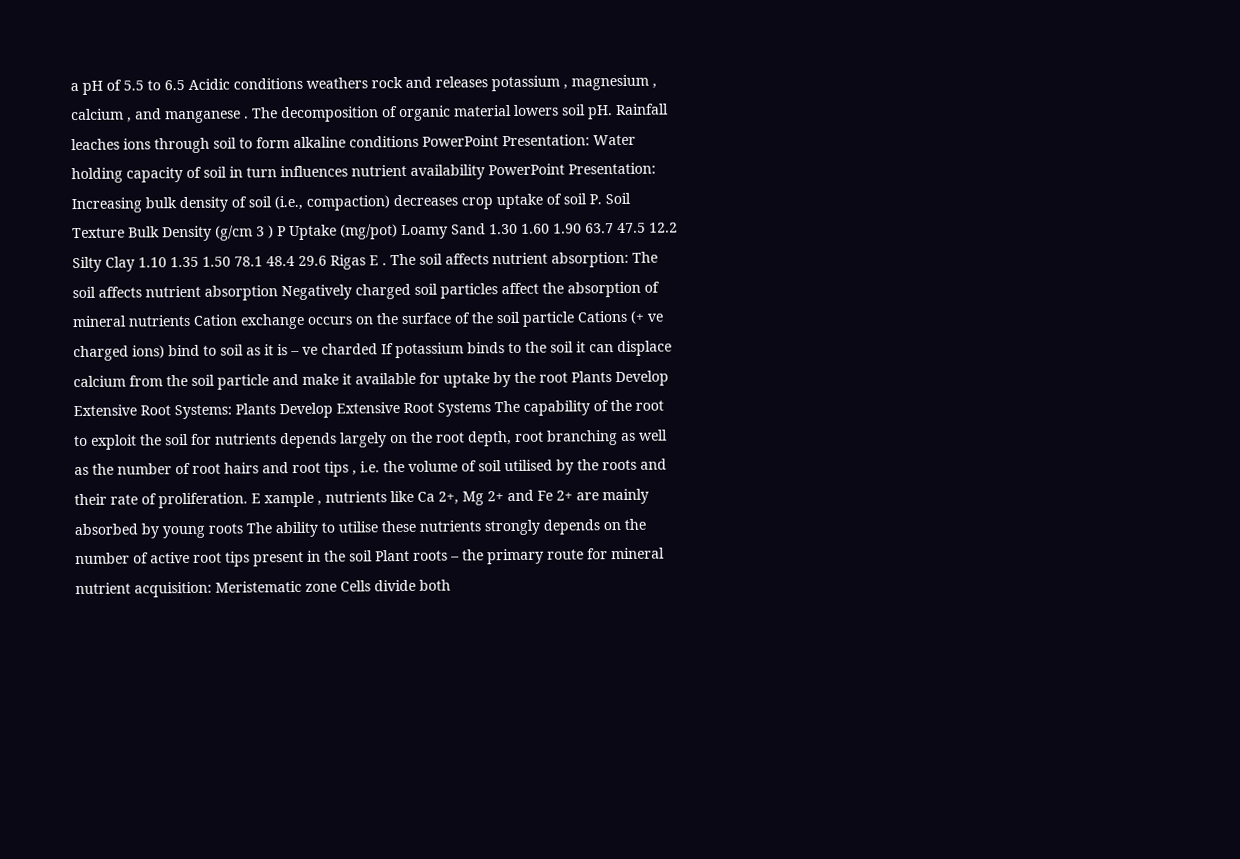a pH of 5.5 to 6.5 Acidic conditions weathers rock and releases potassium , magnesium , calcium , and manganese . The decomposition of organic material lowers soil pH. Rainfall leaches ions through soil to form alkaline conditions PowerPoint Presentation: Water holding capacity of soil in turn influences nutrient availability PowerPoint Presentation: Increasing bulk density of soil (i.e., compaction) decreases crop uptake of soil P. Soil Texture Bulk Density (g/cm 3 ) P Uptake (mg/pot) Loamy Sand 1.30 1.60 1.90 63.7 47.5 12.2 Silty Clay 1.10 1.35 1.50 78.1 48.4 29.6 Rigas E . The soil affects nutrient absorption: The soil affects nutrient absorption Negatively charged soil particles affect the absorption of mineral nutrients Cation exchange occurs on the surface of the soil particle Cations (+ ve charged ions) bind to soil as it is – ve charded If potassium binds to the soil it can displace calcium from the soil particle and make it available for uptake by the root Plants Develop Extensive Root Systems: Plants Develop Extensive Root Systems The capability of the root to exploit the soil for nutrients depends largely on the root depth, root branching as well as the number of root hairs and root tips , i.e. the volume of soil utilised by the roots and their rate of proliferation. E xample , nutrients like Ca 2+, Mg 2+ and Fe 2+ are mainly absorbed by young roots The ability to utilise these nutrients strongly depends on the number of active root tips present in the soil Plant roots – the primary route for mineral nutrient acquisition: Meristematic zone Cells divide both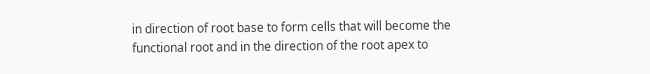in direction of root base to form cells that will become the functional root and in the direction of the root apex to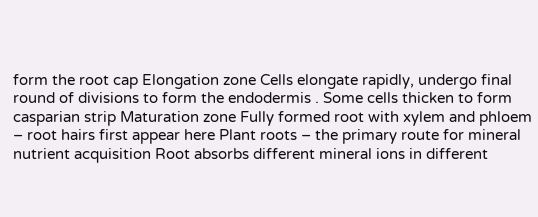form the root cap Elongation zone Cells elongate rapidly, undergo final round of divisions to form the endodermis . Some cells thicken to form casparian strip Maturation zone Fully formed root with xylem and phloem – root hairs first appear here Plant roots – the primary route for mineral nutrient acquisition Root absorbs different mineral ions in different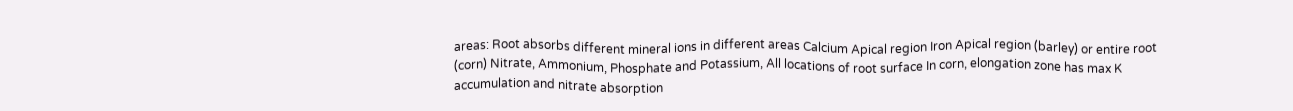areas: Root absorbs different mineral ions in different areas Calcium Apical region Iron Apical region (barley) or entire root (corn) Nitrate, Ammonium, Phosphate and Potassium, All locations of root surface In corn, elongation zone has max K accumulation and nitrate absorption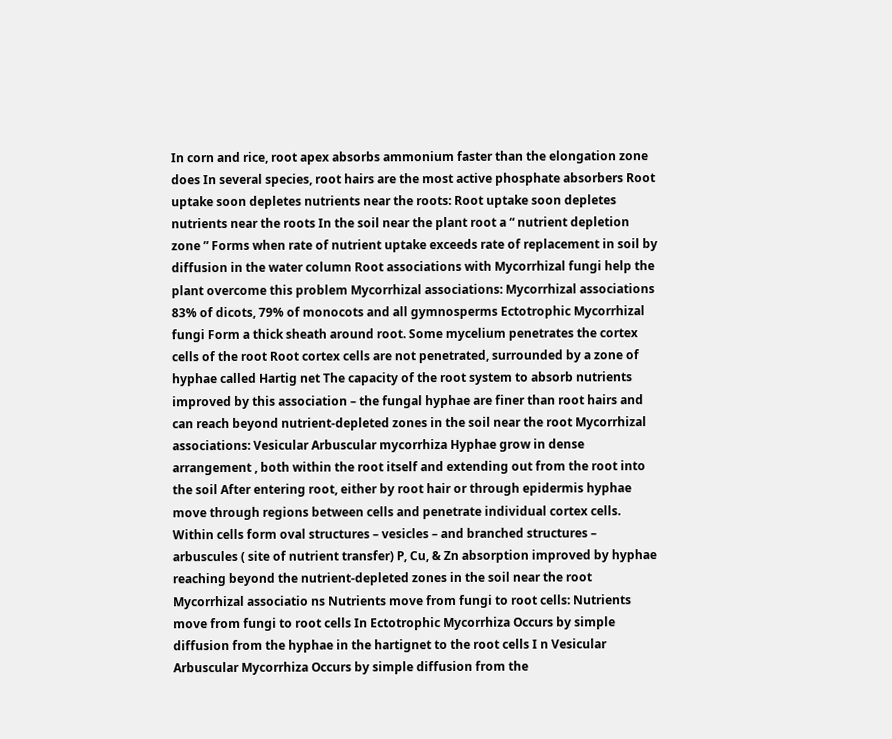In corn and rice, root apex absorbs ammonium faster than the elongation zone does In several species, root hairs are the most active phosphate absorbers Root uptake soon depletes nutrients near the roots: Root uptake soon depletes nutrients near the roots In the soil near the plant root a “ nutrient depletion zone ” Forms when rate of nutrient uptake exceeds rate of replacement in soil by diffusion in the water column Root associations with Mycorrhizal fungi help the plant overcome this problem Mycorrhizal associations: Mycorrhizal associations 83% of dicots, 79% of monocots and all gymnosperms Ectotrophic Mycorrhizal fungi Form a thick sheath around root. Some mycelium penetrates the cortex cells of the root Root cortex cells are not penetrated, surrounded by a zone of hyphae called Hartig net The capacity of the root system to absorb nutrients improved by this association – the fungal hyphae are finer than root hairs and can reach beyond nutrient-depleted zones in the soil near the root Mycorrhizal associations: Vesicular Arbuscular mycorrhiza Hyphae grow in dense arrangement , both within the root itself and extending out from the root into the soil After entering root, either by root hair or through epidermis hyphae move through regions between cells and penetrate individual cortex cells. Within cells form oval structures – vesicles – and branched structures – arbuscules ( site of nutrient transfer) P, Cu, & Zn absorption improved by hyphae reaching beyond the nutrient-depleted zones in the soil near the root Mycorrhizal associatio ns Nutrients move from fungi to root cells: Nutrients move from fungi to root cells In Ectotrophic Mycorrhiza Occurs by simple diffusion from the hyphae in the hartignet to the root cells I n Vesicular Arbuscular Mycorrhiza Occurs by simple diffusion from the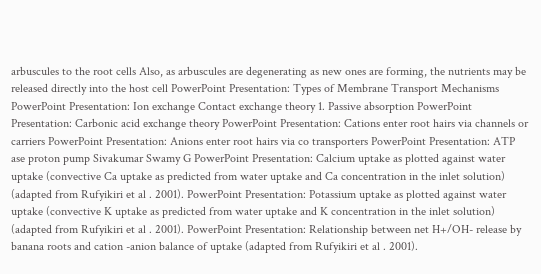arbuscules to the root cells Also, as arbuscules are degenerating as new ones are forming, the nutrients may be released directly into the host cell PowerPoint Presentation: Types of Membrane Transport Mechanisms PowerPoint Presentation: Ion exchange Contact exchange theory 1. Passive absorption PowerPoint Presentation: Carbonic acid exchange theory PowerPoint Presentation: Cations enter root hairs via channels or carriers PowerPoint Presentation: Anions enter root hairs via co transporters PowerPoint Presentation: ATP ase proton pump Sivakumar Swamy G PowerPoint Presentation: Calcium uptake as plotted against water uptake (convective Ca uptake as predicted from water uptake and Ca concentration in the inlet solution) (adapted from Rufyikiri et al . 2001). PowerPoint Presentation: Potassium uptake as plotted against water uptake (convective K uptake as predicted from water uptake and K concentration in the inlet solution) (adapted from Rufyikiri et al . 2001). PowerPoint Presentation: Relationship between net H+/OH- release by banana roots and cation -anion balance of uptake (adapted from Rufyikiri et al . 2001).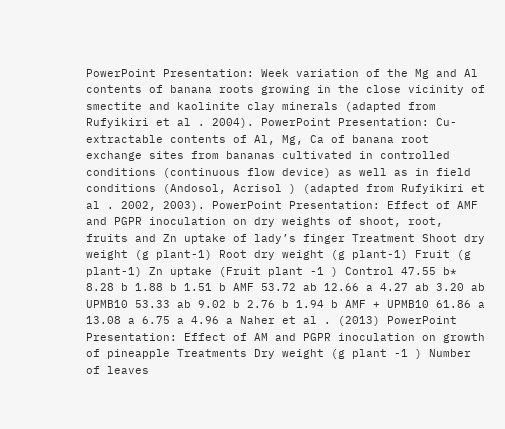PowerPoint Presentation: Week variation of the Mg and Al contents of banana roots growing in the close vicinity of smectite and kaolinite clay minerals (adapted from Rufyikiri et al . 2004). PowerPoint Presentation: Cu-extractable contents of Al, Mg, Ca of banana root exchange sites from bananas cultivated in controlled conditions (continuous flow device) as well as in field conditions (Andosol, Acrisol ) (adapted from Rufyikiri et al . 2002, 2003). PowerPoint Presentation: Effect of AMF and PGPR inoculation on dry weights of shoot, root, fruits and Zn uptake of lady’s finger Treatment Shoot dry weight (g plant-1) Root dry weight (g plant-1) Fruit (g plant-1) Zn uptake (Fruit plant -1 ) Control 47.55 b* 8.28 b 1.88 b 1.51 b AMF 53.72 ab 12.66 a 4.27 ab 3.20 ab UPMB10 53.33 ab 9.02 b 2.76 b 1.94 b AMF + UPMB10 61.86 a 13.08 a 6.75 a 4.96 a Naher et al . (2013) PowerPoint Presentation: Effect of AM and PGPR inoculation on growth of pineapple Treatments Dry weight (g plant -1 ) Number of leaves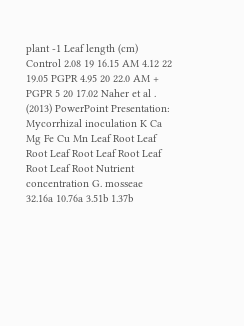plant -1 Leaf length (cm) Control 2.08 19 16.15 AM 4.12 22 19.05 PGPR 4.95 20 22.0 AM + PGPR 5 20 17.02 Naher et al . (2013) PowerPoint Presentation: Mycorrhizal inoculation K Ca Mg Fe Cu Mn Leaf Root Leaf Root Leaf Root Leaf Root Leaf Root Leaf Root Nutrient concentration G. mosseae 32.16a 10.76a 3.51b 1.37b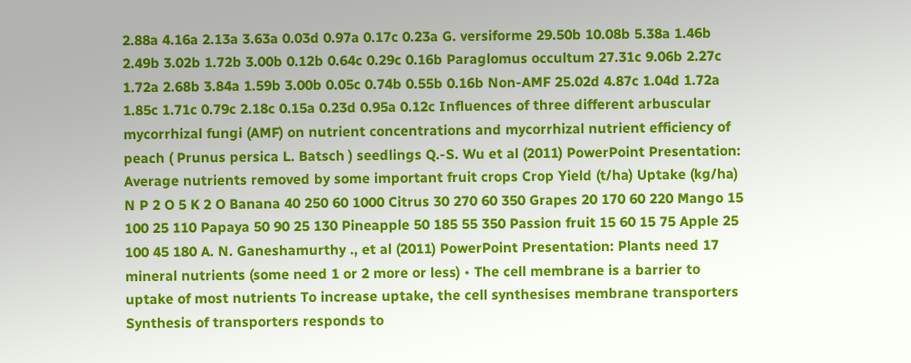2.88a 4.16a 2.13a 3.63a 0.03d 0.97a 0.17c 0.23a G. versiforme 29.50b 10.08b 5.38a 1.46b 2.49b 3.02b 1.72b 3.00b 0.12b 0.64c 0.29c 0.16b Paraglomus occultum 27.31c 9.06b 2.27c 1.72a 2.68b 3.84a 1.59b 3.00b 0.05c 0.74b 0.55b 0.16b Non-AMF 25.02d 4.87c 1.04d 1.72a 1.85c 1.71c 0.79c 2.18c 0.15a 0.23d 0.95a 0.12c Influences of three different arbuscular mycorrhizal fungi (AMF) on nutrient concentrations and mycorrhizal nutrient efficiency of peach ( Prunus persica L. Batsch ) seedlings Q.-S. Wu et al (2011) PowerPoint Presentation: Average nutrients removed by some important fruit crops Crop Yield (t/ha) Uptake (kg/ha) N P 2 O 5 K 2 O Banana 40 250 60 1000 Citrus 30 270 60 350 Grapes 20 170 60 220 Mango 15 100 25 110 Papaya 50 90 25 130 Pineapple 50 185 55 350 Passion fruit 15 60 15 75 Apple 25 100 45 180 A. N. Ganeshamurthy ., et al (2011) PowerPoint Presentation: Plants need 17 mineral nutrients (some need 1 or 2 more or less) • The cell membrane is a barrier to uptake of most nutrients To increase uptake, the cell synthesises membrane transporters Synthesis of transporters responds to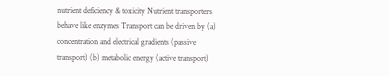nutrient deficiency & toxicity Nutrient transporters behave like enzymes Transport can be driven by (a) concentration and electrical gradients (passive transport) (b) metabolic energy (active transport)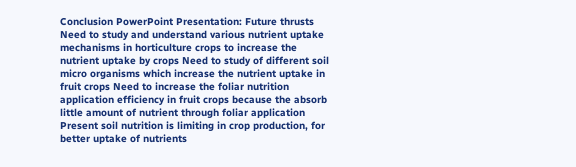Conclusion PowerPoint Presentation: Future thrusts Need to study and understand various nutrient uptake mechanisms in horticulture crops to increase the nutrient uptake by crops Need to study of different soil micro organisms which increase the nutrient uptake in fruit crops Need to increase the foliar nutrition application efficiency in fruit crops because the absorb little amount of nutrient through foliar application Present soil nutrition is limiting in crop production, for better uptake of nutrients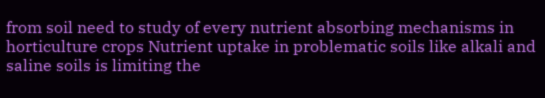from soil need to study of every nutrient absorbing mechanisms in horticulture crops Nutrient uptake in problematic soils like alkali and saline soils is limiting the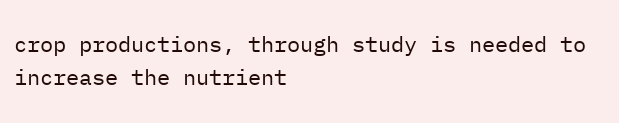crop productions, through study is needed to increase the nutrient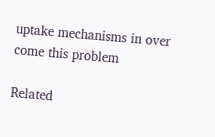uptake mechanisms in over come this problem

Related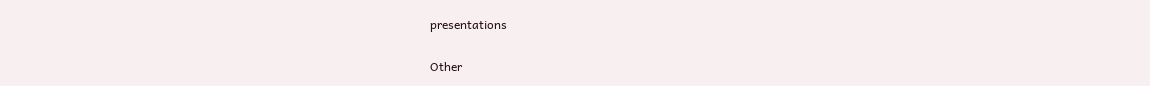presentations

Other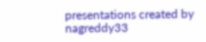presentations created by nagreddy33